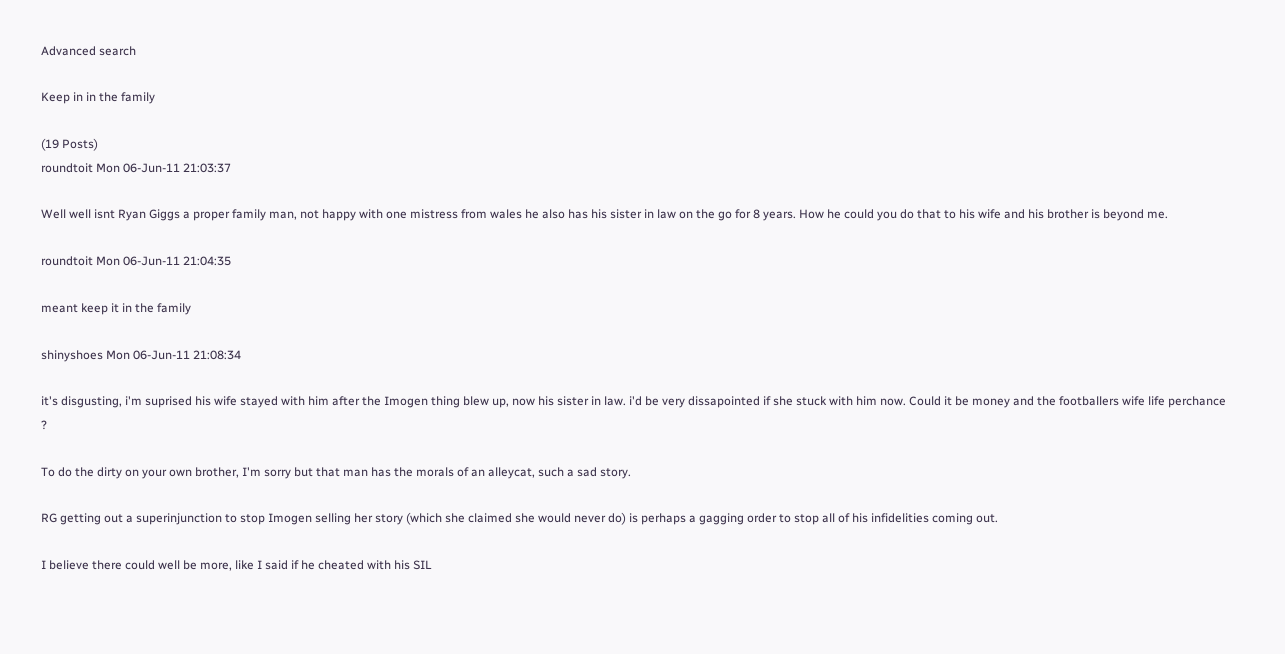Advanced search

Keep in in the family

(19 Posts)
roundtoit Mon 06-Jun-11 21:03:37

Well well isnt Ryan Giggs a proper family man, not happy with one mistress from wales he also has his sister in law on the go for 8 years. How he could you do that to his wife and his brother is beyond me.

roundtoit Mon 06-Jun-11 21:04:35

meant keep it in the family

shinyshoes Mon 06-Jun-11 21:08:34

it's disgusting, i'm suprised his wife stayed with him after the Imogen thing blew up, now his sister in law. i'd be very dissapointed if she stuck with him now. Could it be money and the footballers wife life perchance ?

To do the dirty on your own brother, I'm sorry but that man has the morals of an alleycat, such a sad story.

RG getting out a superinjunction to stop Imogen selling her story (which she claimed she would never do) is perhaps a gagging order to stop all of his infidelities coming out.

I believe there could well be more, like I said if he cheated with his SIL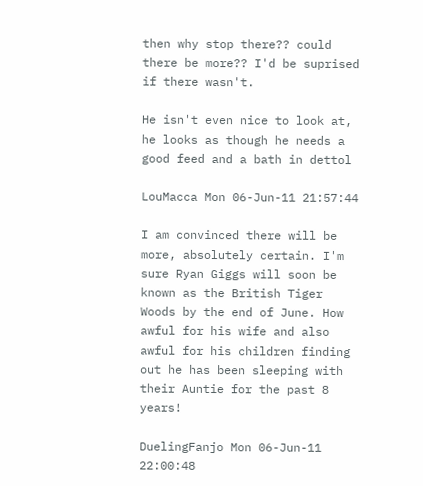then why stop there?? could there be more?? I'd be suprised if there wasn't.

He isn't even nice to look at, he looks as though he needs a good feed and a bath in dettol

LouMacca Mon 06-Jun-11 21:57:44

I am convinced there will be more, absolutely certain. I'm sure Ryan Giggs will soon be known as the British Tiger Woods by the end of June. How awful for his wife and also awful for his children finding out he has been sleeping with their Auntie for the past 8 years!

DuelingFanjo Mon 06-Jun-11 22:00:48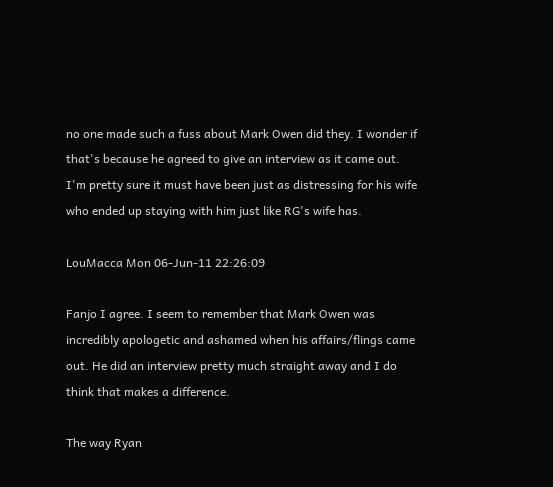no one made such a fuss about Mark Owen did they. I wonder if that's because he agreed to give an interview as it came out. I'm pretty sure it must have been just as distressing for his wife who ended up staying with him just like RG's wife has.

LouMacca Mon 06-Jun-11 22:26:09

Fanjo I agree. I seem to remember that Mark Owen was incredibly apologetic and ashamed when his affairs/flings came out. He did an interview pretty much straight away and I do think that makes a difference.

The way Ryan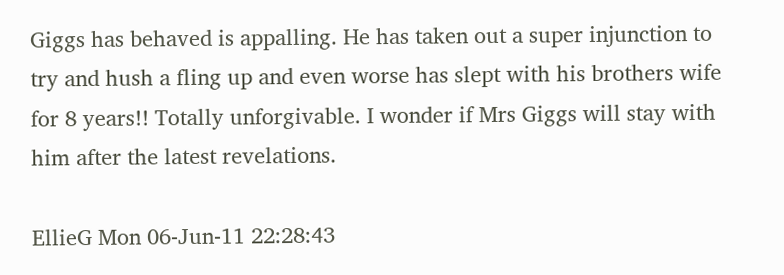Giggs has behaved is appalling. He has taken out a super injunction to try and hush a fling up and even worse has slept with his brothers wife for 8 years!! Totally unforgivable. I wonder if Mrs Giggs will stay with him after the latest revelations.

EllieG Mon 06-Jun-11 22:28:43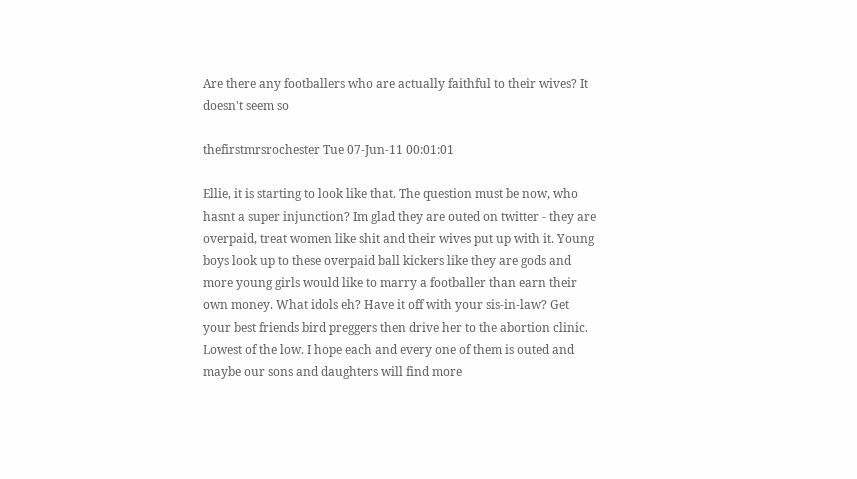Are there any footballers who are actually faithful to their wives? It doesn't seem so

thefirstmrsrochester Tue 07-Jun-11 00:01:01

Ellie, it is starting to look like that. The question must be now, who hasnt a super injunction? Im glad they are outed on twitter - they are overpaid, treat women like shit and their wives put up with it. Young boys look up to these overpaid ball kickers like they are gods and more young girls would like to marry a footballer than earn their own money. What idols eh? Have it off with your sis-in-law? Get your best friends bird preggers then drive her to the abortion clinic. Lowest of the low. I hope each and every one of them is outed and maybe our sons and daughters will find more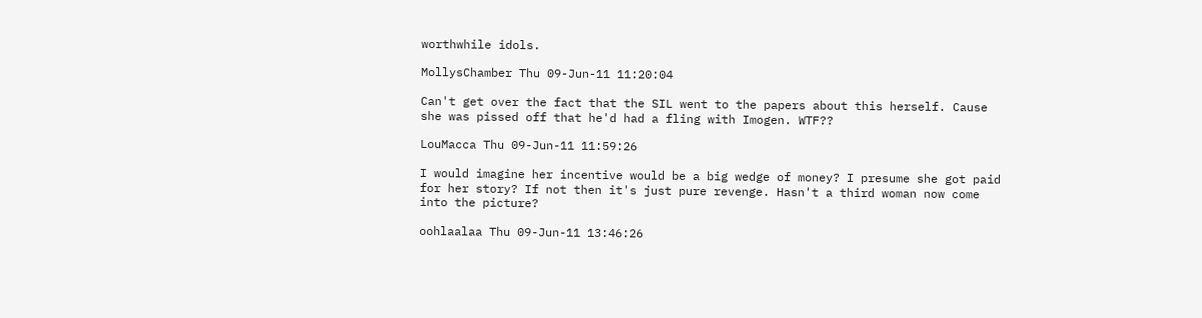worthwhile idols.

MollysChamber Thu 09-Jun-11 11:20:04

Can't get over the fact that the SIL went to the papers about this herself. Cause she was pissed off that he'd had a fling with Imogen. WTF??

LouMacca Thu 09-Jun-11 11:59:26

I would imagine her incentive would be a big wedge of money? I presume she got paid for her story? If not then it's just pure revenge. Hasn't a third woman now come into the picture?

oohlaalaa Thu 09-Jun-11 13:46:26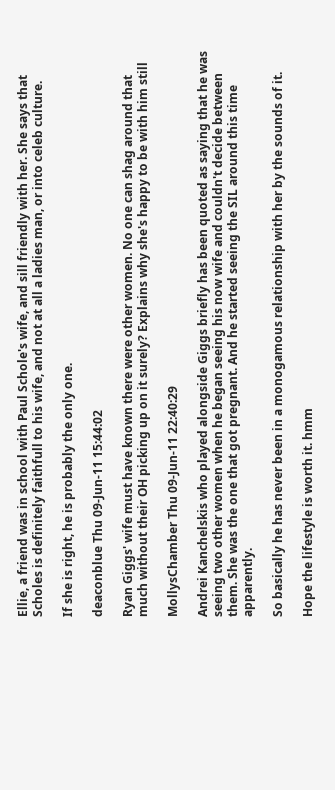Ellie, a friend was in school with Paul Schole's wife, and sill friendly with her. She says that Scholes is definitely faithfull to his wife, and not at all a ladies man, or into celeb culture.

If she is right, he is probably the only one.

deaconblue Thu 09-Jun-11 15:44:02

Ryan Giggs' wife must have known there were other women. No one can shag around that much without their OH picking up on it surely? Explains why she's happy to be with him still

MollysChamber Thu 09-Jun-11 22:40:29

Andrei Kanchelskis who played alongside Giggs briefly has been quoted as saying that he was seeing two other women when he began seeing his now wife and couldn't decide between them. She was the one that got pregnant. And he started seeing the SIL around this time apparently.

So basically he has never been in a monogamous relationship with her by the sounds of it.

Hope the lifestyle is worth it. hmm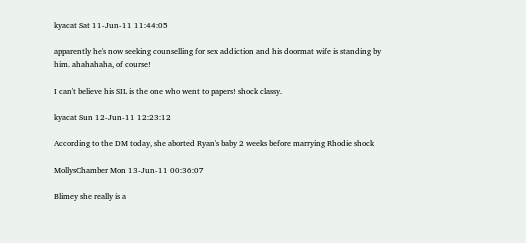kyacat Sat 11-Jun-11 11:44:05

apparently he's now seeking counselling for sex addiction and his doormat wife is standing by him. ahahahaha, of course!

I can't believe his SIL is the one who went to papers! shock classy.

kyacat Sun 12-Jun-11 12:23:12

According to the DM today, she aborted Ryan's baby 2 weeks before marrying Rhodie shock

MollysChamber Mon 13-Jun-11 00:36:07

Blimey she really is a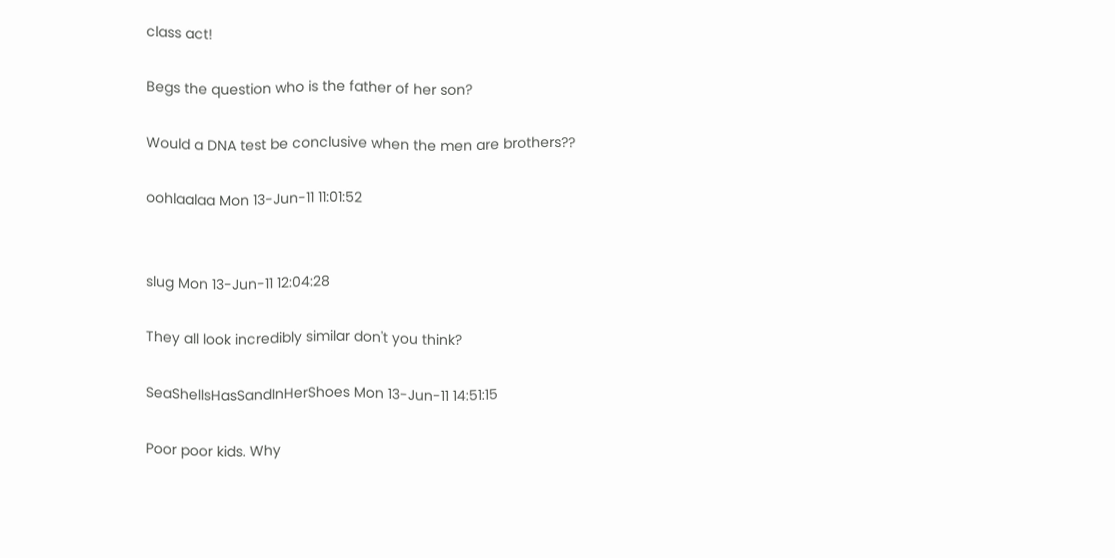class act!

Begs the question who is the father of her son?

Would a DNA test be conclusive when the men are brothers??

oohlaalaa Mon 13-Jun-11 11:01:52


slug Mon 13-Jun-11 12:04:28

They all look incredibly similar don't you think?

SeaShellsHasSandInHerShoes Mon 13-Jun-11 14:51:15

Poor poor kids. Why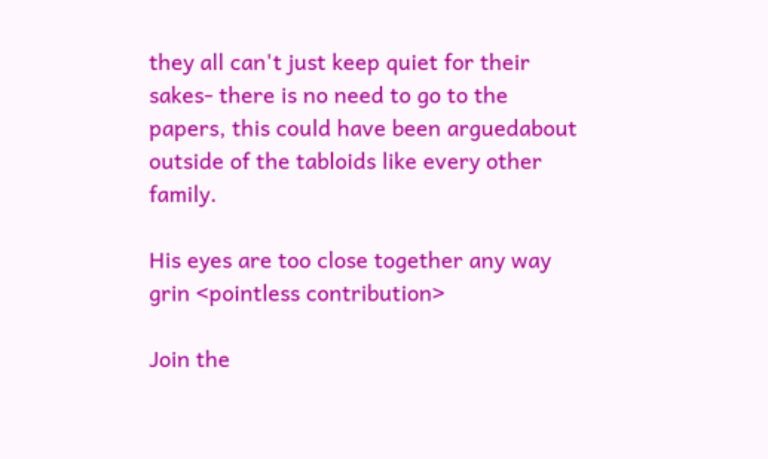they all can't just keep quiet for their sakes- there is no need to go to the papers, this could have been arguedabout outside of the tabloids like every other family.

His eyes are too close together any way grin <pointless contribution>

Join the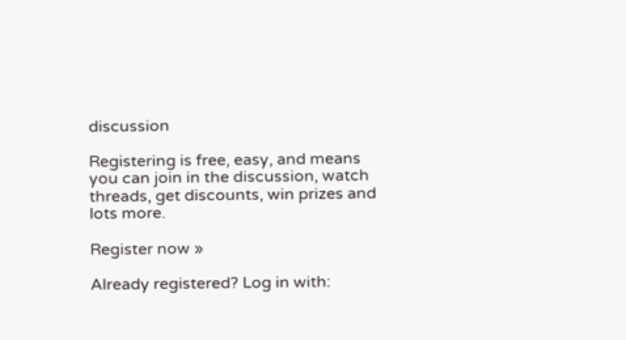discussion

Registering is free, easy, and means you can join in the discussion, watch threads, get discounts, win prizes and lots more.

Register now »

Already registered? Log in with: